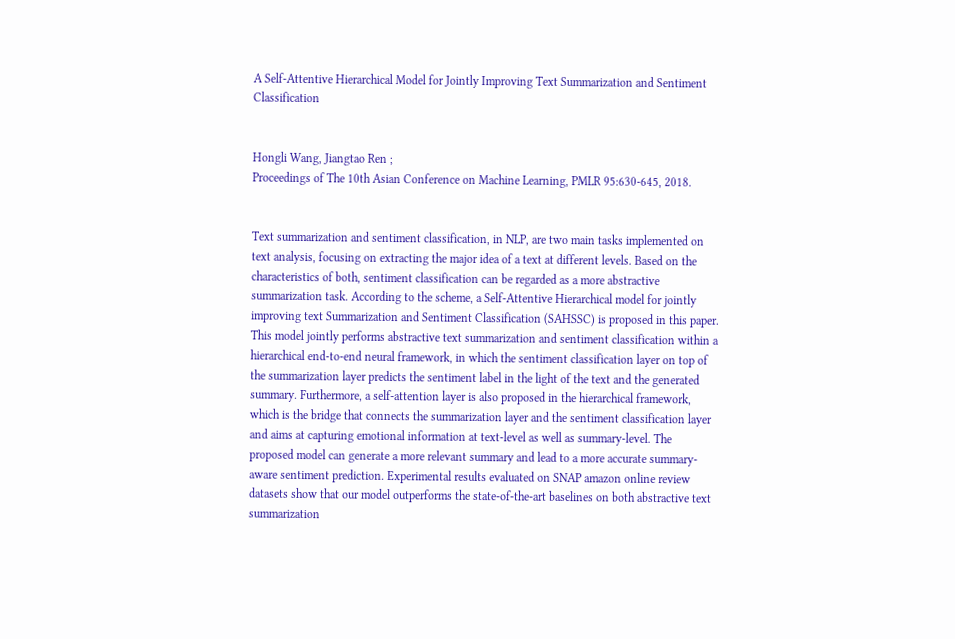A Self-Attentive Hierarchical Model for Jointly Improving Text Summarization and Sentiment Classification


Hongli Wang, Jiangtao Ren ;
Proceedings of The 10th Asian Conference on Machine Learning, PMLR 95:630-645, 2018.


Text summarization and sentiment classification, in NLP, are two main tasks implemented on text analysis, focusing on extracting the major idea of a text at different levels. Based on the characteristics of both, sentiment classification can be regarded as a more abstractive summarization task. According to the scheme, a Self-Attentive Hierarchical model for jointly improving text Summarization and Sentiment Classification (SAHSSC) is proposed in this paper. This model jointly performs abstractive text summarization and sentiment classification within a hierarchical end-to-end neural framework, in which the sentiment classification layer on top of the summarization layer predicts the sentiment label in the light of the text and the generated summary. Furthermore, a self-attention layer is also proposed in the hierarchical framework, which is the bridge that connects the summarization layer and the sentiment classification layer and aims at capturing emotional information at text-level as well as summary-level. The proposed model can generate a more relevant summary and lead to a more accurate summary-aware sentiment prediction. Experimental results evaluated on SNAP amazon online review datasets show that our model outperforms the state-of-the-art baselines on both abstractive text summarization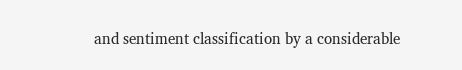and sentiment classification by a considerable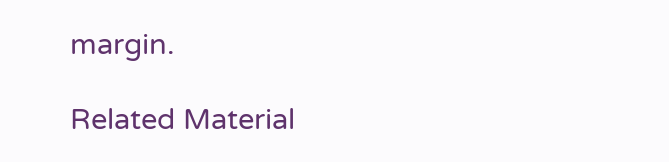margin.

Related Material